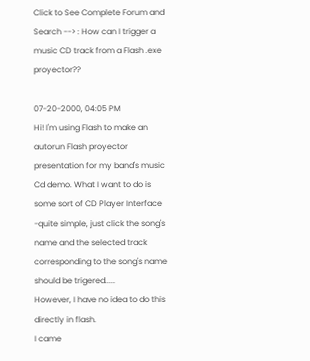Click to See Complete Forum and Search --> : How can I trigger a music CD track from a Flash .exe proyector??

07-20-2000, 04:05 PM
Hi! I'm using Flash to make an autorun Flash proyector presentation for my band's music Cd demo. What I want to do is some sort of CD Player Interface -quite simple, just click the song's name and the selected track corresponding to the song's name should be trigered.....
However, I have no idea to do this directly in flash.
I came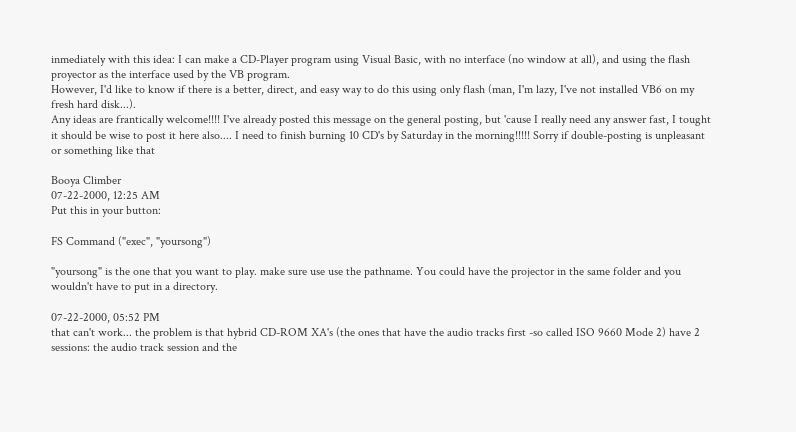inmediately with this idea: I can make a CD-Player program using Visual Basic, with no interface (no window at all), and using the flash proyector as the interface used by the VB program.
However, I'd like to know if there is a better, direct, and easy way to do this using only flash (man, I'm lazy, I've not installed VB6 on my fresh hard disk...).
Any ideas are frantically welcome!!!! I've already posted this message on the general posting, but 'cause I really need any answer fast, I tought it should be wise to post it here also.... I need to finish burning 10 CD's by Saturday in the morning!!!!! Sorry if double-posting is unpleasant or something like that

Booya Climber
07-22-2000, 12:25 AM
Put this in your button:

FS Command ("exec", "yoursong")

"yoursong" is the one that you want to play. make sure use use the pathname. You could have the projector in the same folder and you wouldn't have to put in a directory.

07-22-2000, 05:52 PM
that can't work... the problem is that hybrid CD-ROM XA's (the ones that have the audio tracks first -so called ISO 9660 Mode 2) have 2 sessions: the audio track session and the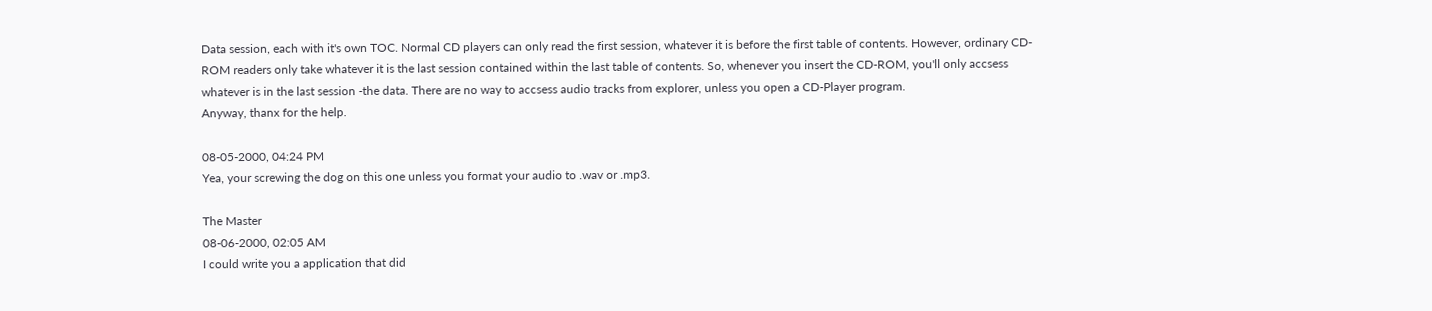Data session, each with it's own TOC. Normal CD players can only read the first session, whatever it is before the first table of contents. However, ordinary CD-ROM readers only take whatever it is the last session contained within the last table of contents. So, whenever you insert the CD-ROM, you'll only accsess whatever is in the last session -the data. There are no way to accsess audio tracks from explorer, unless you open a CD-Player program.
Anyway, thanx for the help.

08-05-2000, 04:24 PM
Yea, your screwing the dog on this one unless you format your audio to .wav or .mp3.

The Master
08-06-2000, 02:05 AM
I could write you a application that did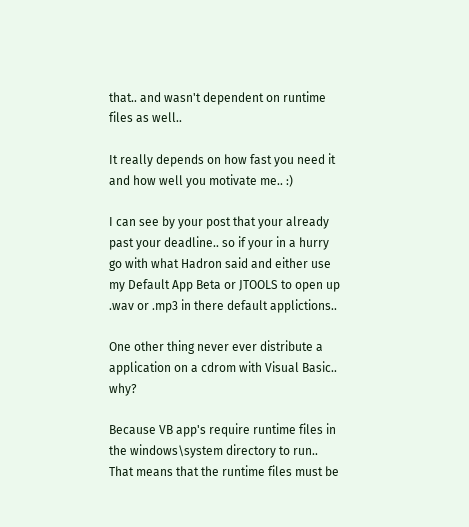that.. and wasn't dependent on runtime files as well..

It really depends on how fast you need it and how well you motivate me.. :)

I can see by your post that your already past your deadline.. so if your in a hurry go with what Hadron said and either use my Default App Beta or JTOOLS to open up .wav or .mp3 in there default applictions..

One other thing never ever distribute a application on a cdrom with Visual Basic.. why?

Because VB app's require runtime files in the windows\system directory to run.. That means that the runtime files must be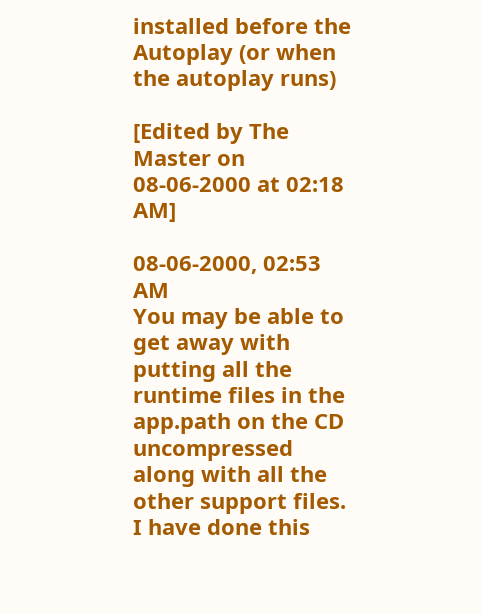installed before the Autoplay (or when the autoplay runs)

[Edited by The Master on 08-06-2000 at 02:18 AM]

08-06-2000, 02:53 AM
You may be able to get away with putting all the runtime files in the app.path on the CD uncompressed along with all the other support files. I have done this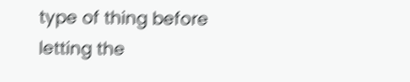type of thing before letting the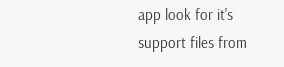app look for it's support files from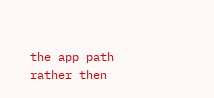the app path rather then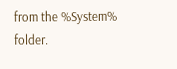from the %System% folder.